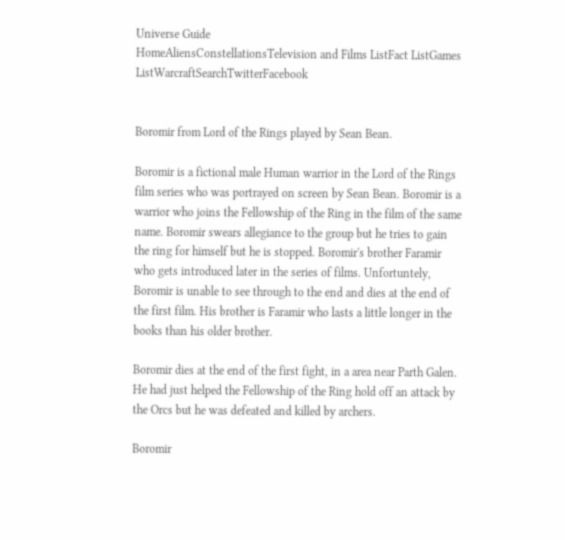Universe Guide
HomeAliensConstellationsTelevision and Films ListFact ListGames ListWarcraftSearchTwitterFacebook


Boromir from Lord of the Rings played by Sean Bean.

Boromir is a fictional male Human warrior in the Lord of the Rings film series who was portrayed on screen by Sean Bean. Boromir is a warrior who joins the Fellowship of the Ring in the film of the same name. Boromir swears allegiance to the group but he tries to gain the ring for himself but he is stopped. Boromir's brother Faramir who gets introduced later in the series of films. Unfortuntely, Boromir is unable to see through to the end and dies at the end of the first film. His brother is Faramir who lasts a little longer in the books than his older brother.

Boromir dies at the end of the first fight, in a area near Parth Galen. He had just helped the Fellowship of the Ring hold off an attack by the Orcs but he was defeated and killed by archers.

Boromir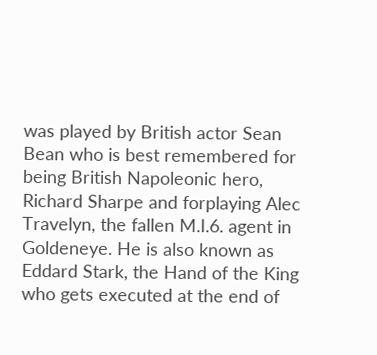was played by British actor Sean Bean who is best remembered for being British Napoleonic hero, Richard Sharpe and forplaying Alec Travelyn, the fallen M.I.6. agent in Goldeneye. He is also known as Eddard Stark, the Hand of the King who gets executed at the end of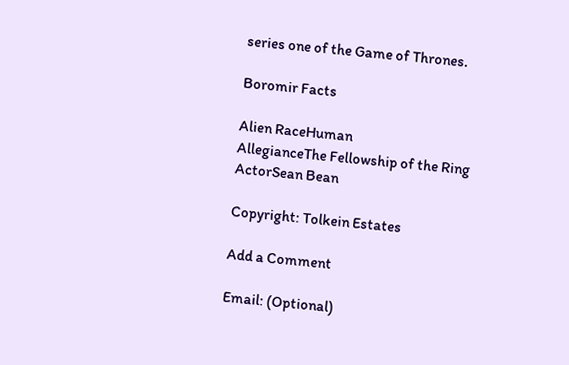series one of the Game of Thrones.

Boromir Facts

Alien RaceHuman
AllegianceThe Fellowship of the Ring
ActorSean Bean

Copyright: Tolkein Estates

Add a Comment

Email: (Optional)